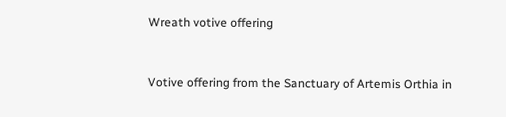Wreath votive offering


Votive offering from the Sanctuary of Artemis Orthia in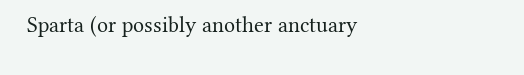Sparta (or possibly another anctuary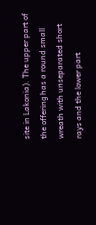site in Lakonia). The upper part of the offering has a round small wreath with unseparated short rays and the lower part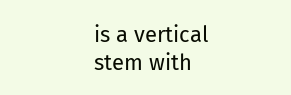is a vertical stem with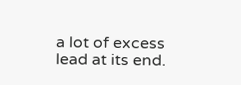a lot of excess lead at its end.